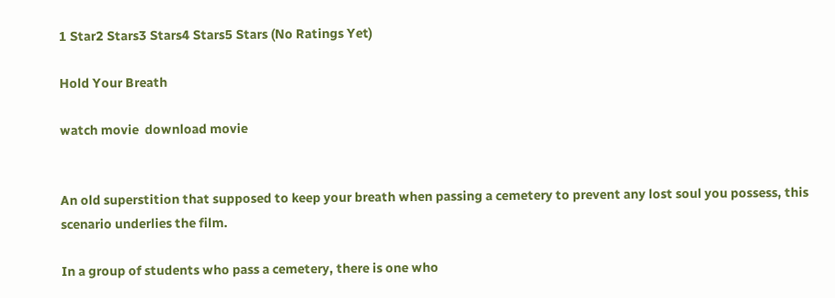1 Star2 Stars3 Stars4 Stars5 Stars (No Ratings Yet)

Hold Your Breath

watch movie  download movie


An old superstition that supposed to keep your breath when passing a cemetery to prevent any lost soul you possess, this scenario underlies the film.

In a group of students who pass a cemetery, there is one who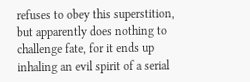refuses to obey this superstition, but apparently does nothing to challenge fate, for it ends up inhaling an evil spirit of a serial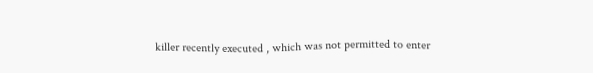killer recently executed , which was not permitted to enter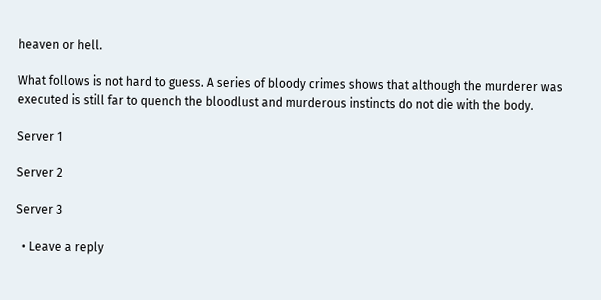heaven or hell.

What follows is not hard to guess. A series of bloody crimes shows that although the murderer was executed is still far to quench the bloodlust and murderous instincts do not die with the body.

Server 1

Server 2

Server 3

  • Leave a reply